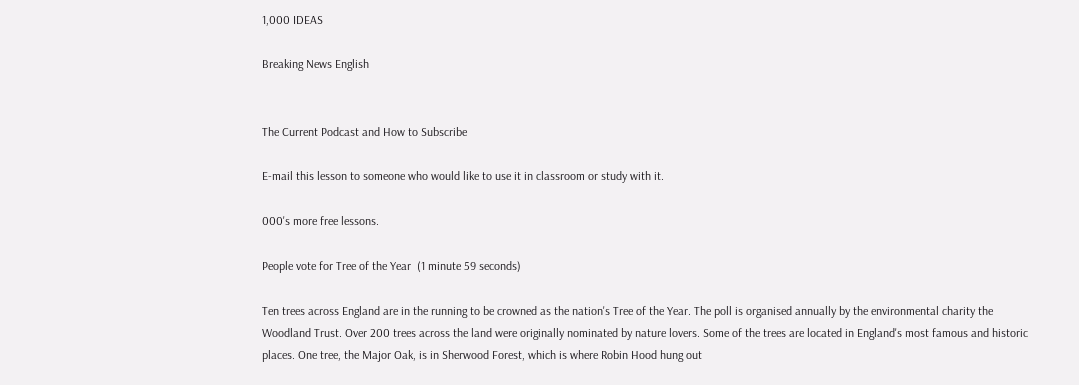1,000 IDEAS

Breaking News English


The Current Podcast and How to Subscribe

E-mail this lesson to someone who would like to use it in classroom or study with it.

000's more free lessons.

People vote for Tree of the Year  (1 minute 59 seconds)

Ten trees across England are in the running to be crowned as the nation's Tree of the Year. The poll is organised annually by the environmental charity the Woodland Trust. Over 200 trees across the land were originally nominated by nature lovers. Some of the trees are located in England's most famous and historic places. One tree, the Major Oak, is in Sherwood Forest, which is where Robin Hood hung out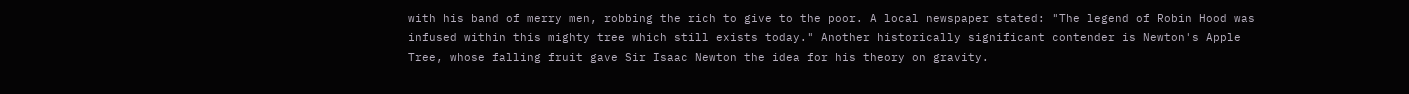with his band of merry men, robbing the rich to give to the poor. A local newspaper stated: "The legend of Robin Hood was infused within this mighty tree which still exists today." Another historically significant contender is Newton's Apple Tree, whose falling fruit gave Sir Isaac Newton the idea for his theory on gravity.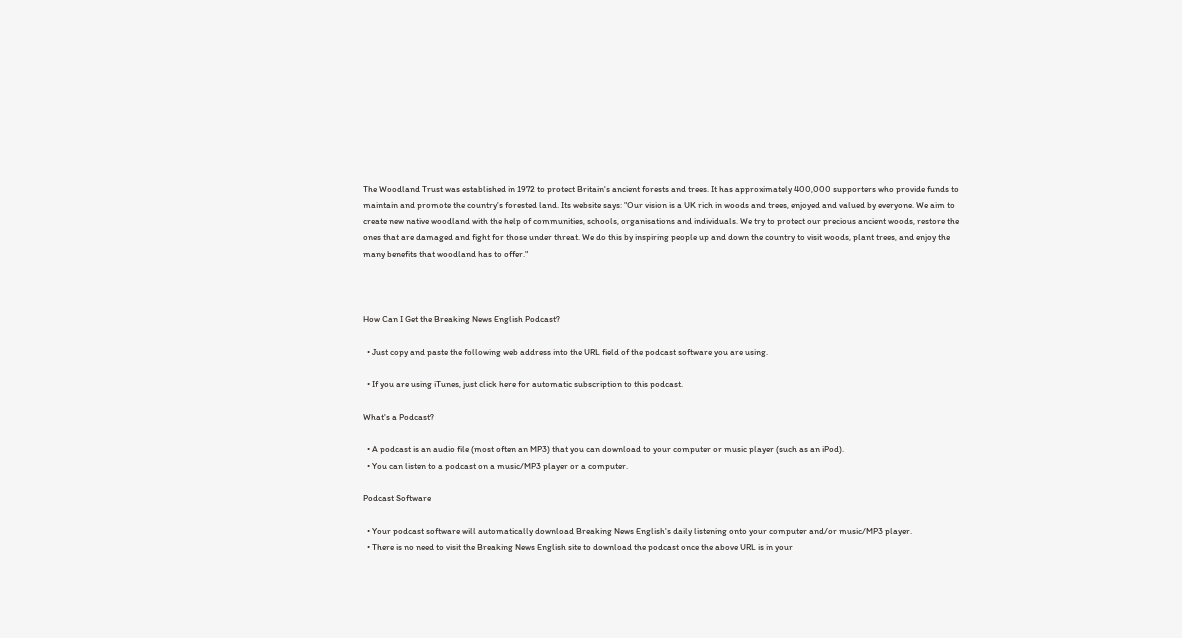The Woodland Trust was established in 1972 to protect Britain's ancient forests and trees. It has approximately 400,000 supporters who provide funds to maintain and promote the country's forested land. Its website says: "Our vision is a UK rich in woods and trees, enjoyed and valued by everyone. We aim to create new native woodland with the help of communities, schools, organisations and individuals. We try to protect our precious ancient woods, restore the ones that are damaged and fight for those under threat. We do this by inspiring people up and down the country to visit woods, plant trees, and enjoy the many benefits that woodland has to offer."



How Can I Get the Breaking News English Podcast?

  • Just copy and paste the following web address into the URL field of the podcast software you are using.

  • If you are using iTunes, just click here for automatic subscription to this podcast.

What's a Podcast?

  • A podcast is an audio file (most often an MP3) that you can download to your computer or music player (such as an iPod).
  • You can listen to a podcast on a music/MP3 player or a computer.

Podcast Software

  • Your podcast software will automatically download Breaking News English's daily listening onto your computer and/or music/MP3 player.
  • There is no need to visit the Breaking News English site to download the podcast once the above URL is in your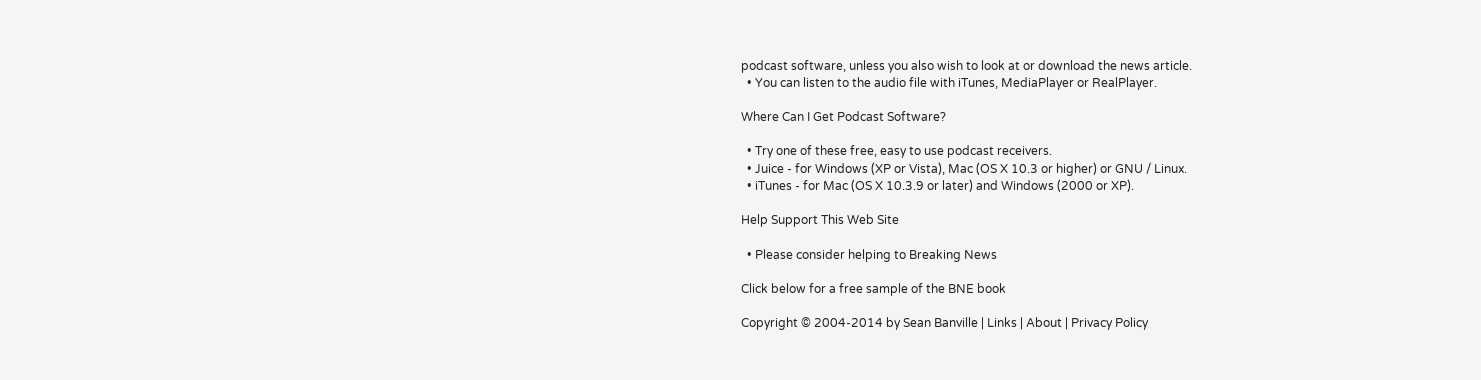podcast software, unless you also wish to look at or download the news article.
  • You can listen to the audio file with iTunes, MediaPlayer or RealPlayer.

Where Can I Get Podcast Software?

  • Try one of these free, easy to use podcast receivers.
  • Juice - for Windows (XP or Vista), Mac (OS X 10.3 or higher) or GNU / Linux.
  • iTunes - for Mac (OS X 10.3.9 or later) and Windows (2000 or XP).

Help Support This Web Site

  • Please consider helping to Breaking News

Click below for a free sample of the BNE book

Copyright © 2004-2014 by Sean Banville | Links | About | Privacy Policy